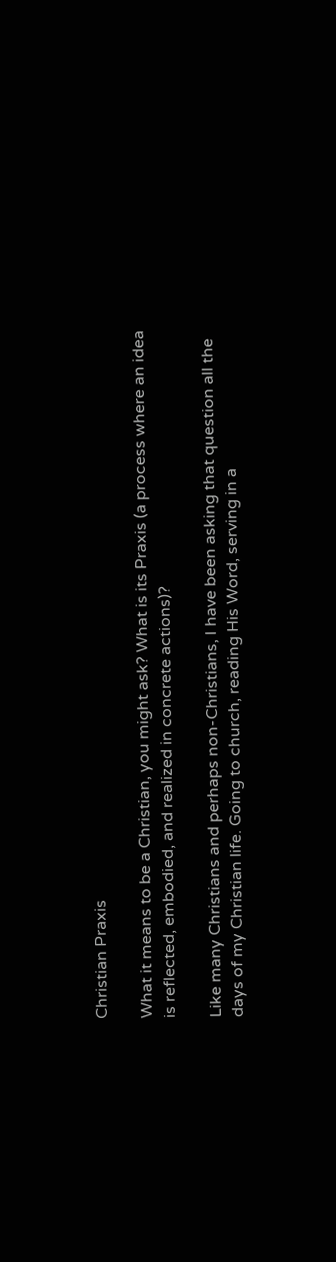Christian Praxis

What it means to be a Christian, you might ask? What is its Praxis (a process where an idea is reflected, embodied, and realized in concrete actions)?

Like many Christians and perhaps non-Christians, I have been asking that question all the days of my Christian life. Going to church, reading His Word, serving in a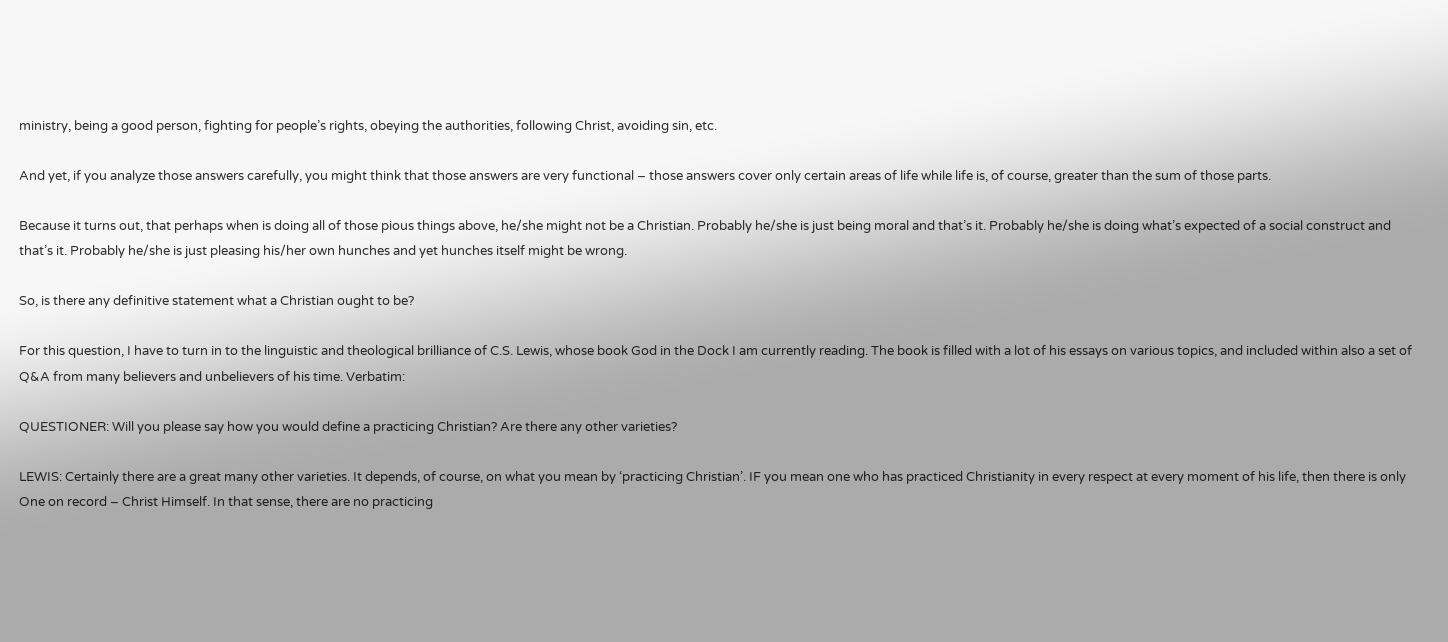ministry, being a good person, fighting for people’s rights, obeying the authorities, following Christ, avoiding sin, etc.

And yet, if you analyze those answers carefully, you might think that those answers are very functional – those answers cover only certain areas of life while life is, of course, greater than the sum of those parts.

Because it turns out, that perhaps when is doing all of those pious things above, he/she might not be a Christian. Probably he/she is just being moral and that’s it. Probably he/she is doing what’s expected of a social construct and that’s it. Probably he/she is just pleasing his/her own hunches and yet hunches itself might be wrong.

So, is there any definitive statement what a Christian ought to be?

For this question, I have to turn in to the linguistic and theological brilliance of C.S. Lewis, whose book God in the Dock I am currently reading. The book is filled with a lot of his essays on various topics, and included within also a set of Q&A from many believers and unbelievers of his time. Verbatim:

QUESTIONER: Will you please say how you would define a practicing Christian? Are there any other varieties?

LEWIS: Certainly there are a great many other varieties. It depends, of course, on what you mean by ‘practicing Christian’. IF you mean one who has practiced Christianity in every respect at every moment of his life, then there is only One on record – Christ Himself. In that sense, there are no practicing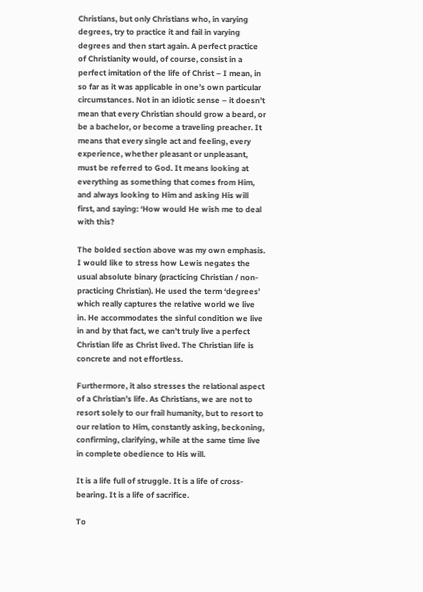Christians, but only Christians who, in varying degrees, try to practice it and fail in varying degrees and then start again. A perfect practice of Christianity would, of course, consist in a perfect imitation of the life of Christ – I mean, in so far as it was applicable in one’s own particular circumstances. Not in an idiotic sense – it doesn’t mean that every Christian should grow a beard, or be a bachelor, or become a traveling preacher. It means that every single act and feeling, every experience, whether pleasant or unpleasant, must be referred to God. It means looking at everything as something that comes from Him, and always looking to Him and asking His will first, and saying: ‘How would He wish me to deal with this?

The bolded section above was my own emphasis. I would like to stress how Lewis negates the usual absolute binary (practicing Christian / non-practicing Christian). He used the term ‘degrees’ which really captures the relative world we live in. He accommodates the sinful condition we live in and by that fact, we can’t truly live a perfect Christian life as Christ lived. The Christian life is concrete and not effortless.

Furthermore, it also stresses the relational aspect of a Christian’s life. As Christians, we are not to resort solely to our frail humanity, but to resort to our relation to Him, constantly asking, beckoning, confirming, clarifying, while at the same time live in complete obedience to His will.

It is a life full of struggle. It is a life of cross-bearing. It is a life of sacrifice.

To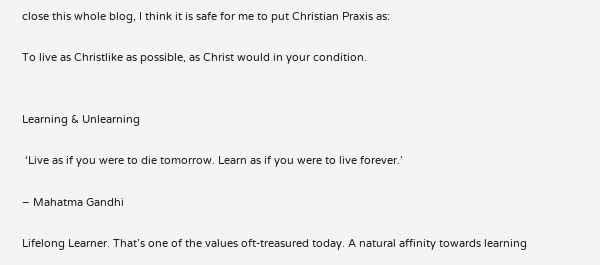close this whole blog, I think it is safe for me to put Christian Praxis as:

To live as Christlike as possible, as Christ would in your condition.


Learning & Unlearning

 ‘Live as if you were to die tomorrow. Learn as if you were to live forever.’

– Mahatma Gandhi

Lifelong Learner. That’s one of the values oft-treasured today. A natural affinity towards learning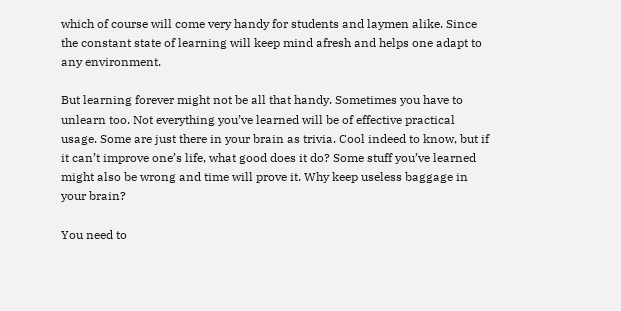which of course will come very handy for students and laymen alike. Since the constant state of learning will keep mind afresh and helps one adapt to any environment.

But learning forever might not be all that handy. Sometimes you have to unlearn too. Not everything you’ve learned will be of effective practical usage. Some are just there in your brain as trivia. Cool indeed to know, but if it can’t improve one’s life, what good does it do? Some stuff you’ve learned might also be wrong and time will prove it. Why keep useless baggage in your brain?

You need to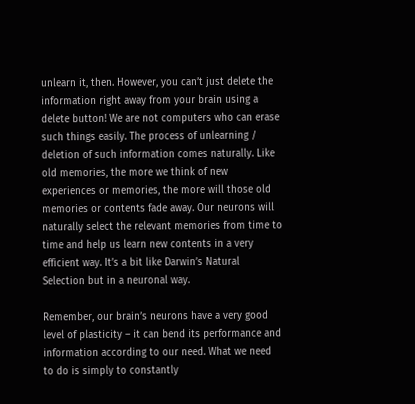unlearn it, then. However, you can’t just delete the information right away from your brain using a delete button! We are not computers who can erase such things easily. The process of unlearning / deletion of such information comes naturally. Like old memories, the more we think of new experiences or memories, the more will those old memories or contents fade away. Our neurons will naturally select the relevant memories from time to time and help us learn new contents in a very efficient way. It’s a bit like Darwin’s Natural Selection but in a neuronal way.

Remember, our brain’s neurons have a very good level of plasticity – it can bend its performance and information according to our need. What we need to do is simply to constantly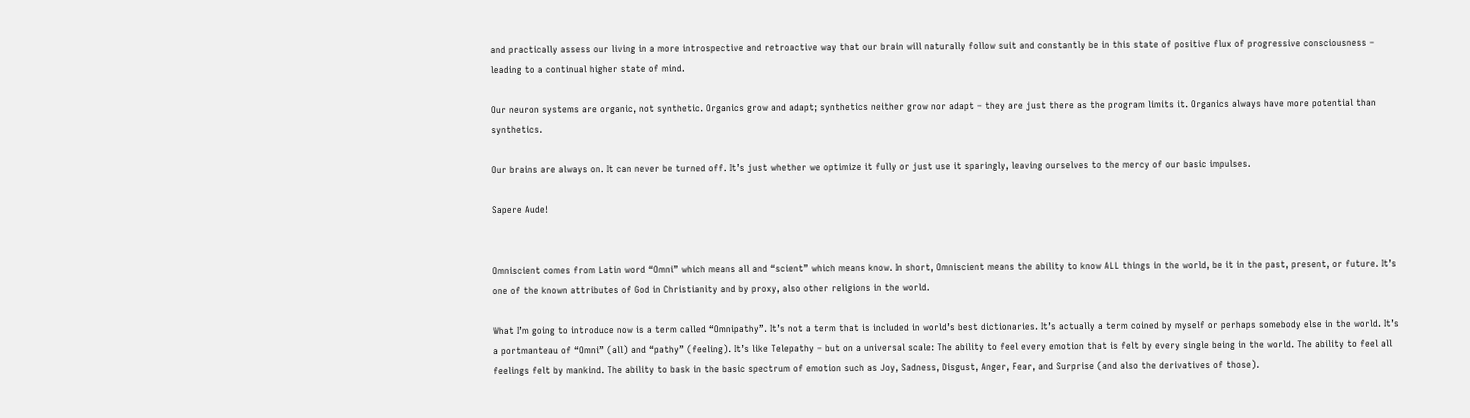and practically assess our living in a more introspective and retroactive way that our brain will naturally follow suit and constantly be in this state of positive flux of progressive consciousness – leading to a continual higher state of mind.

Our neuron systems are organic, not synthetic. Organics grow and adapt; synthetics neither grow nor adapt – they are just there as the program limits it. Organics always have more potential than synthetics.

Our brains are always on. It can never be turned off. It’s just whether we optimize it fully or just use it sparingly, leaving ourselves to the mercy of our basic impulses.

Sapere Aude!


Omniscient comes from Latin word “Omni” which means all and “scient” which means know. In short, Omniscient means the ability to know ALL things in the world, be it in the past, present, or future. It’s one of the known attributes of God in Christianity and by proxy, also other religions in the world.

What I’m going to introduce now is a term called “Omnipathy”. It’s not a term that is included in world’s best dictionaries. It’s actually a term coined by myself or perhaps somebody else in the world. It’s a portmanteau of “Omni” (all) and “pathy” (feeling). It’s like Telepathy – but on a universal scale: The ability to feel every emotion that is felt by every single being in the world. The ability to feel all feelings felt by mankind. The ability to bask in the basic spectrum of emotion such as Joy, Sadness, Disgust, Anger, Fear, and Surprise (and also the derivatives of those).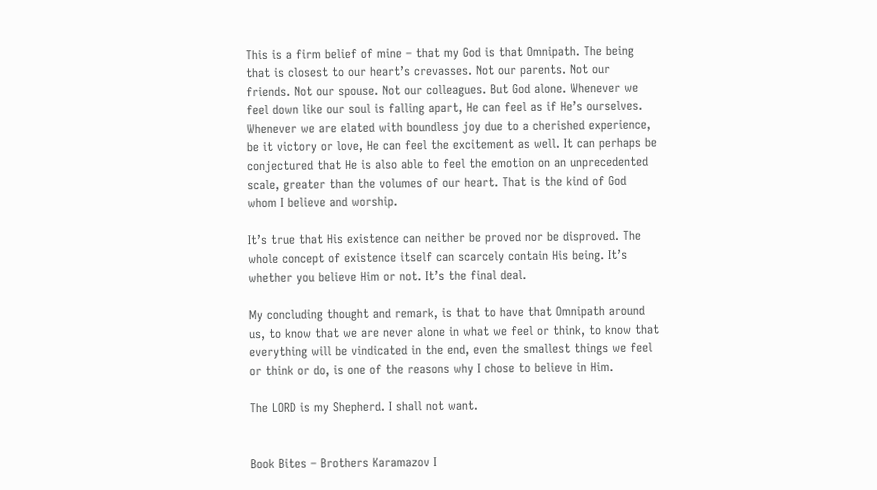This is a firm belief of mine – that my God is that Omnipath. The being that is closest to our heart’s crevasses. Not our parents. Not our friends. Not our spouse. Not our colleagues. But God alone. Whenever we feel down like our soul is falling apart, He can feel as if He’s ourselves. Whenever we are elated with boundless joy due to a cherished experience, be it victory or love, He can feel the excitement as well. It can perhaps be conjectured that He is also able to feel the emotion on an unprecedented scale, greater than the volumes of our heart. That is the kind of God whom I believe and worship.

It’s true that His existence can neither be proved nor be disproved. The whole concept of existence itself can scarcely contain His being. It’s whether you believe Him or not. It’s the final deal.

My concluding thought and remark, is that to have that Omnipath around us, to know that we are never alone in what we feel or think, to know that everything will be vindicated in the end, even the smallest things we feel or think or do, is one of the reasons why I chose to believe in Him.

The LORD is my Shepherd. I shall not want.


Book Bites – Brothers Karamazov I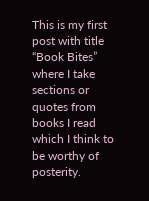This is my first post with title “Book Bites” where I take sections or quotes from books I read which I think to be worthy of posterity.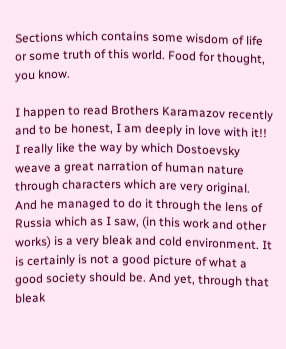Sections which contains some wisdom of life or some truth of this world. Food for thought, you know.

I happen to read Brothers Karamazov recently and to be honest, I am deeply in love with it!! I really like the way by which Dostoevsky weave a great narration of human nature through characters which are very original. And he managed to do it through the lens of Russia which as I saw, (in this work and other works) is a very bleak and cold environment. It is certainly is not a good picture of what a good society should be. And yet, through that bleak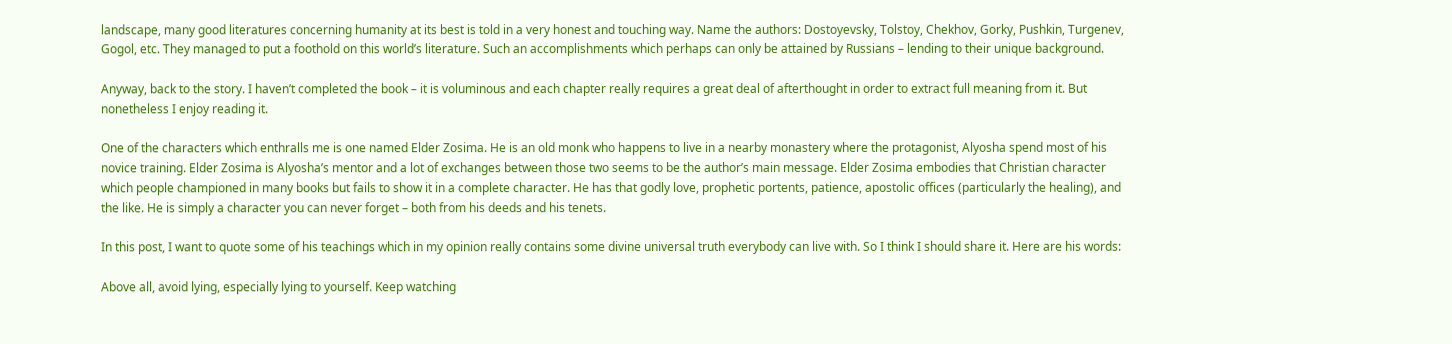landscape, many good literatures concerning humanity at its best is told in a very honest and touching way. Name the authors: Dostoyevsky, Tolstoy, Chekhov, Gorky, Pushkin, Turgenev, Gogol, etc. They managed to put a foothold on this world’s literature. Such an accomplishments which perhaps can only be attained by Russians – lending to their unique background.

Anyway, back to the story. I haven’t completed the book – it is voluminous and each chapter really requires a great deal of afterthought in order to extract full meaning from it. But nonetheless I enjoy reading it.

One of the characters which enthralls me is one named Elder Zosima. He is an old monk who happens to live in a nearby monastery where the protagonist, Alyosha spend most of his novice training. Elder Zosima is Alyosha’s mentor and a lot of exchanges between those two seems to be the author’s main message. Elder Zosima embodies that Christian character which people championed in many books but fails to show it in a complete character. He has that godly love, prophetic portents, patience, apostolic offices (particularly the healing), and the like. He is simply a character you can never forget – both from his deeds and his tenets.

In this post, I want to quote some of his teachings which in my opinion really contains some divine universal truth everybody can live with. So I think I should share it. Here are his words:

Above all, avoid lying, especially lying to yourself. Keep watching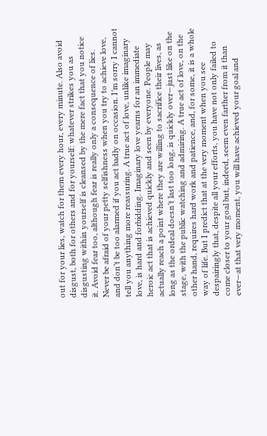out for your lies, watch for them every hour, every minute. Also avoid disgust, both for others and for yourself: whatever strikes you as disgusting within yourself is cleansed by the mere fact that you notice it. Avoid fear too, although fear is really only a consequence of lies. Never be afraid of your petty selfishness when you try to achieve love, and don’t be too alarmed if you act badly on occasion. I’m sorry I cannot tell you anything more reassuring. A true act of love, unlike imaginary love, is hard and forbidding. Imaginary love yearns for an immediate heroic act that is achieved quickly and seen by everyone. People may actually reach a point where they are willing to sacrifice their lives, as long as the ordeal doesn’t last too long, is quickly over—just like on the stage, with the public watching and admiring. A true act of love, on the other hand, requires hard work and patience, and, for some, it is a whole way of life. But I predict that at the very moment when you see despairingly that, despite all your efforts, you have not only failed to come closer to your goal but, indeed, seem even farther from it than ever—at that very moment, you will have achieved your goal and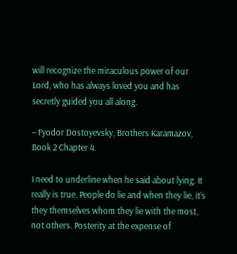will recognize the miraculous power of our Lord, who has always loved you and has secretly guided you all along.

– Fyodor Dostoyevsky, Brothers Karamazov, Book 2 Chapter 4.

I need to underline when he said about lying. It really is true. People do lie and when they lie, it’s they themselves whom they lie with the most, not others. Posterity at the expense of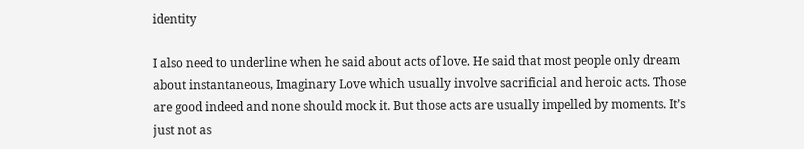identity

I also need to underline when he said about acts of love. He said that most people only dream about instantaneous, Imaginary Love which usually involve sacrificial and heroic acts. Those are good indeed and none should mock it. But those acts are usually impelled by moments. It’s just not as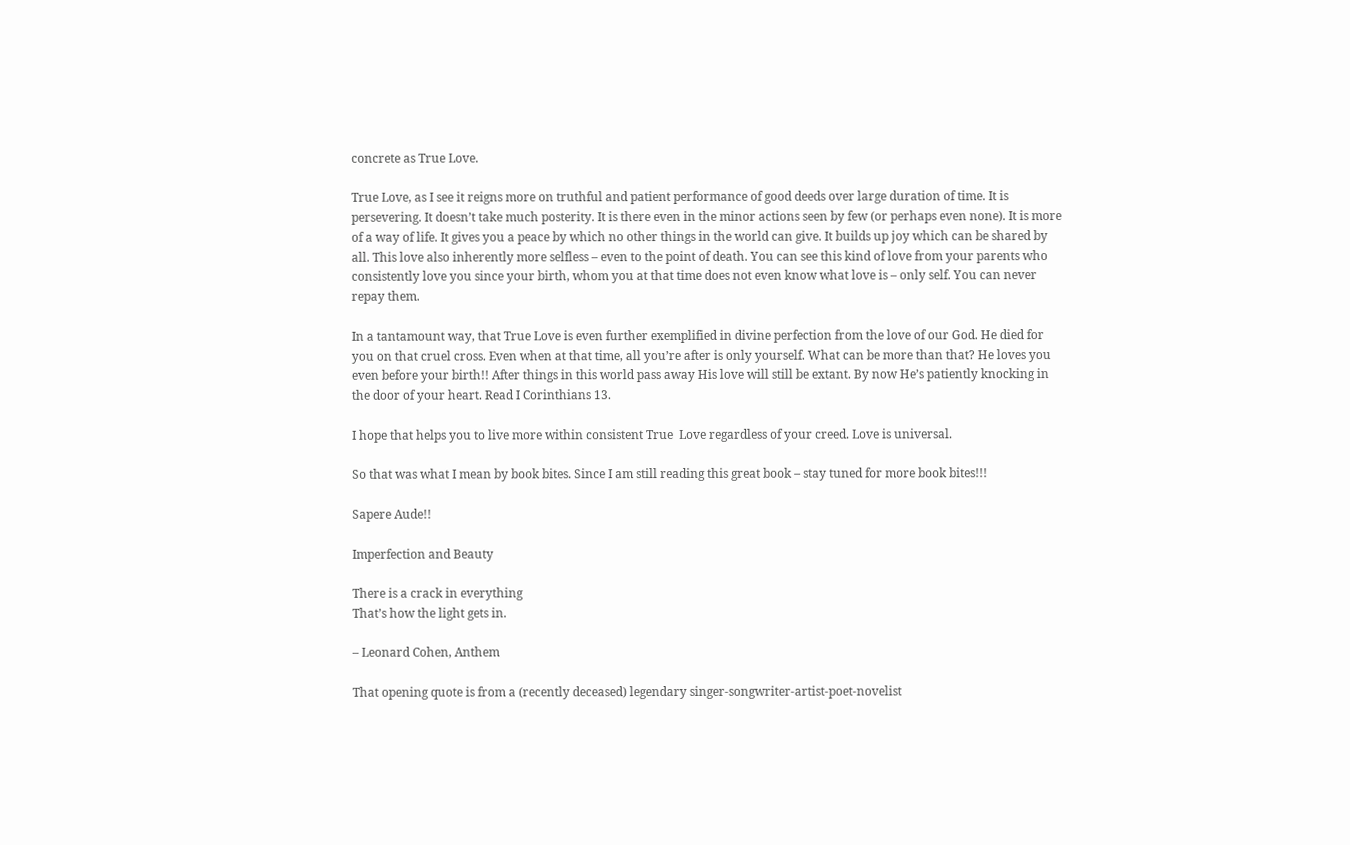concrete as True Love.

True Love, as I see it reigns more on truthful and patient performance of good deeds over large duration of time. It is persevering. It doesn’t take much posterity. It is there even in the minor actions seen by few (or perhaps even none). It is more of a way of life. It gives you a peace by which no other things in the world can give. It builds up joy which can be shared by all. This love also inherently more selfless – even to the point of death. You can see this kind of love from your parents who consistently love you since your birth, whom you at that time does not even know what love is – only self. You can never repay them.

In a tantamount way, that True Love is even further exemplified in divine perfection from the love of our God. He died for you on that cruel cross. Even when at that time, all you’re after is only yourself. What can be more than that? He loves you even before your birth!! After things in this world pass away His love will still be extant. By now He’s patiently knocking in the door of your heart. Read I Corinthians 13.

I hope that helps you to live more within consistent True  Love regardless of your creed. Love is universal.

So that was what I mean by book bites. Since I am still reading this great book – stay tuned for more book bites!!!

Sapere Aude!!

Imperfection and Beauty

There is a crack in everything
That’s how the light gets in.

– Leonard Cohen, Anthem

That opening quote is from a (recently deceased) legendary singer-songwriter-artist-poet-novelist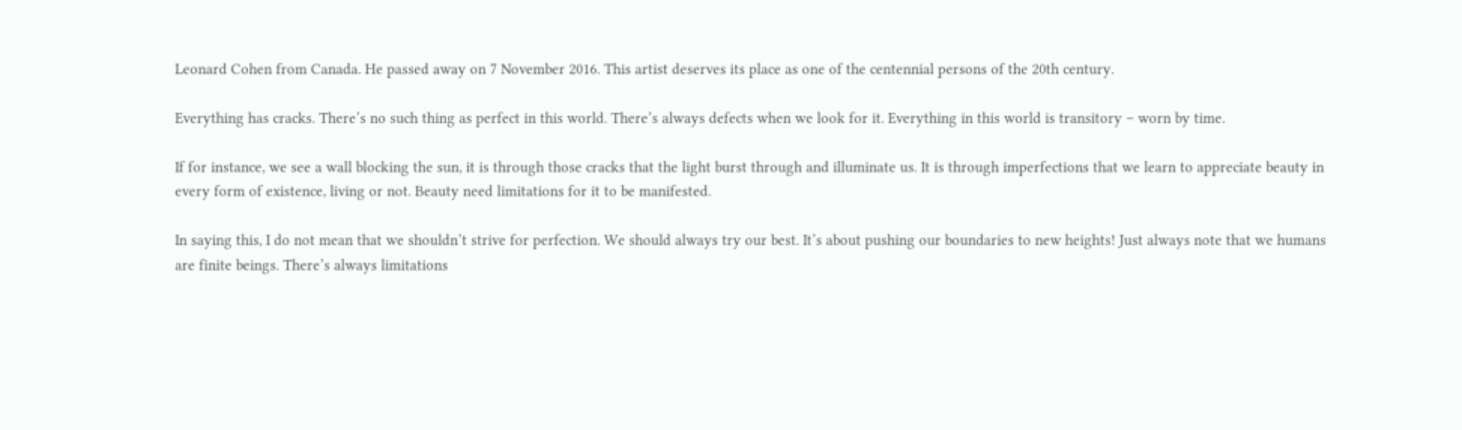Leonard Cohen from Canada. He passed away on 7 November 2016. This artist deserves its place as one of the centennial persons of the 20th century.

Everything has cracks. There’s no such thing as perfect in this world. There’s always defects when we look for it. Everything in this world is transitory – worn by time.

If for instance, we see a wall blocking the sun, it is through those cracks that the light burst through and illuminate us. It is through imperfections that we learn to appreciate beauty in every form of existence, living or not. Beauty need limitations for it to be manifested.

In saying this, I do not mean that we shouldn’t strive for perfection. We should always try our best. It’s about pushing our boundaries to new heights! Just always note that we humans are finite beings. There’s always limitations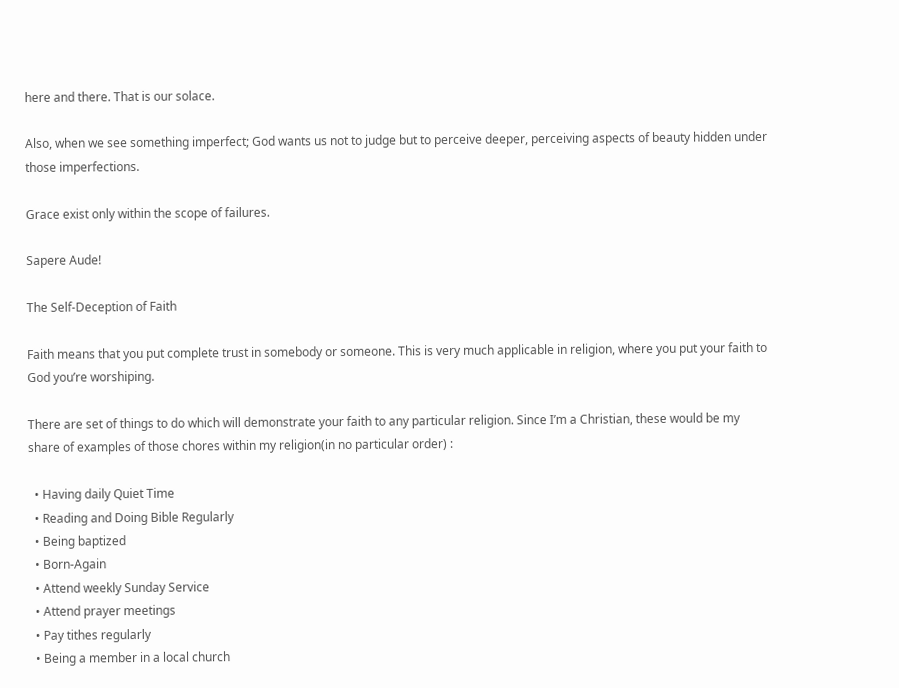here and there. That is our solace.

Also, when we see something imperfect; God wants us not to judge but to perceive deeper, perceiving aspects of beauty hidden under those imperfections.

Grace exist only within the scope of failures.

Sapere Aude!

The Self-Deception of Faith

Faith means that you put complete trust in somebody or someone. This is very much applicable in religion, where you put your faith to God you’re worshiping.

There are set of things to do which will demonstrate your faith to any particular religion. Since I’m a Christian, these would be my share of examples of those chores within my religion(in no particular order) :

  • Having daily Quiet Time
  • Reading and Doing Bible Regularly
  • Being baptized
  • Born-Again
  • Attend weekly Sunday Service
  • Attend prayer meetings
  • Pay tithes regularly
  • Being a member in a local church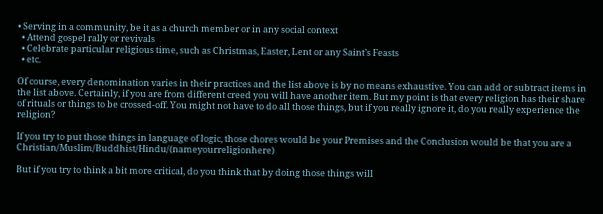• Serving in a community, be it as a church member or in any social context
  • Attend gospel rally or revivals
  • Celebrate particular religious time, such as Christmas, Easter, Lent or any Saint’s Feasts
  • etc.

Of course, every denomination varies in their practices and the list above is by no means exhaustive. You can add or subtract items in the list above. Certainly, if you are from different creed you will have another item. But my point is that every religion has their share of rituals or things to be crossed-off. You might not have to do all those things, but if you really ignore it, do you really experience the religion?

If you try to put those things in language of logic, those chores would be your Premises and the Conclusion would be that you are a Christian/Muslim/Buddhist/Hindu/(nameyourreligionhere)

But if you try to think a bit more critical, do you think that by doing those things will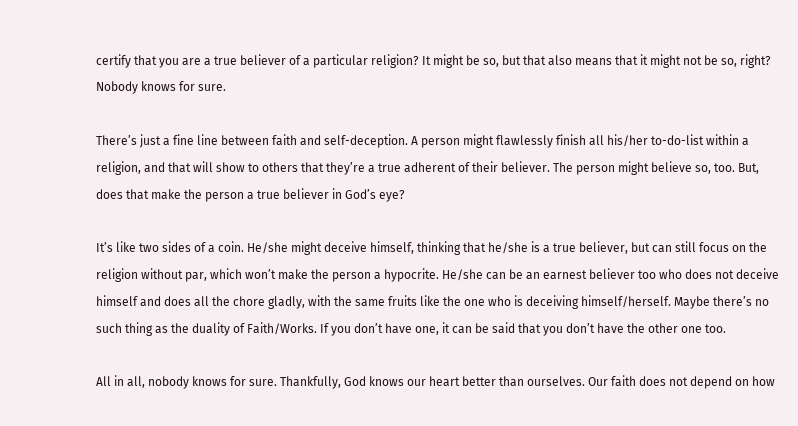certify that you are a true believer of a particular religion? It might be so, but that also means that it might not be so, right? Nobody knows for sure.

There’s just a fine line between faith and self-deception. A person might flawlessly finish all his/her to-do-list within a religion, and that will show to others that they’re a true adherent of their believer. The person might believe so, too. But, does that make the person a true believer in God’s eye?

It’s like two sides of a coin. He/she might deceive himself, thinking that he/she is a true believer, but can still focus on the religion without par, which won’t make the person a hypocrite. He/she can be an earnest believer too who does not deceive himself and does all the chore gladly, with the same fruits like the one who is deceiving himself/herself. Maybe there’s no such thing as the duality of Faith/Works. If you don’t have one, it can be said that you don’t have the other one too.

All in all, nobody knows for sure. Thankfully, God knows our heart better than ourselves. Our faith does not depend on how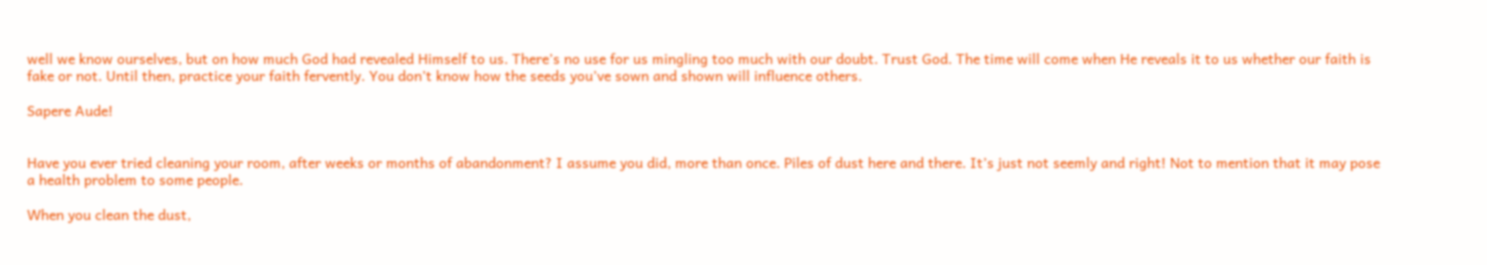well we know ourselves, but on how much God had revealed Himself to us. There’s no use for us mingling too much with our doubt. Trust God. The time will come when He reveals it to us whether our faith is fake or not. Until then, practice your faith fervently. You don’t know how the seeds you’ve sown and shown will influence others.

Sapere Aude!


Have you ever tried cleaning your room, after weeks or months of abandonment? I assume you did, more than once. Piles of dust here and there. It’s just not seemly and right! Not to mention that it may pose a health problem to some people.

When you clean the dust,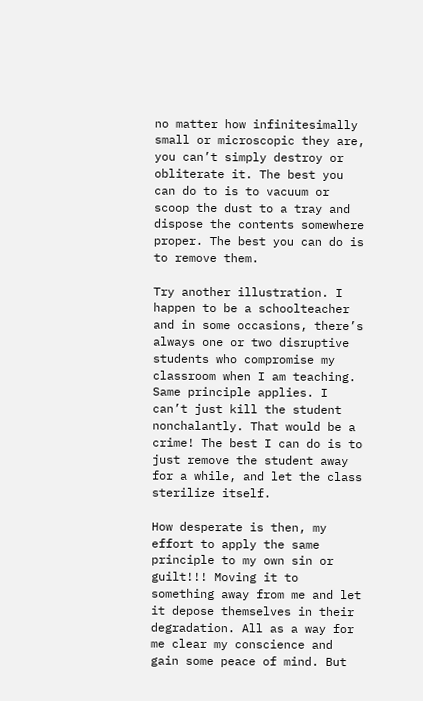no matter how infinitesimally small or microscopic they are, you can’t simply destroy or obliterate it. The best you can do to is to vacuum or scoop the dust to a tray and dispose the contents somewhere proper. The best you can do is to remove them.

Try another illustration. I happen to be a schoolteacher and in some occasions, there’s always one or two disruptive students who compromise my classroom when I am teaching. Same principle applies. I can’t just kill the student nonchalantly. That would be a crime! The best I can do is to just remove the student away for a while, and let the class sterilize itself.

How desperate is then, my effort to apply the same principle to my own sin or guilt!!! Moving it to something away from me and let it depose themselves in their degradation. All as a way for me clear my conscience and gain some peace of mind. But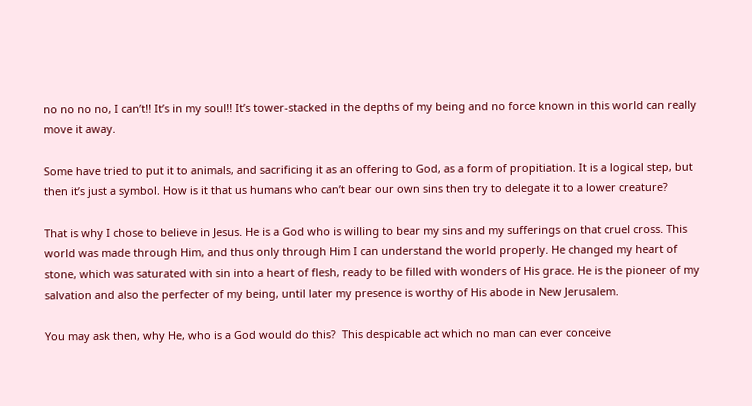no no no no, I can’t!! It’s in my soul!! It’s tower-stacked in the depths of my being and no force known in this world can really move it away.

Some have tried to put it to animals, and sacrificing it as an offering to God, as a form of propitiation. It is a logical step, but then it’s just a symbol. How is it that us humans who can’t bear our own sins then try to delegate it to a lower creature?

That is why I chose to believe in Jesus. He is a God who is willing to bear my sins and my sufferings on that cruel cross. This world was made through Him, and thus only through Him I can understand the world properly. He changed my heart of stone, which was saturated with sin into a heart of flesh, ready to be filled with wonders of His grace. He is the pioneer of my salvation and also the perfecter of my being, until later my presence is worthy of His abode in New Jerusalem.

You may ask then, why He, who is a God would do this?  This despicable act which no man can ever conceive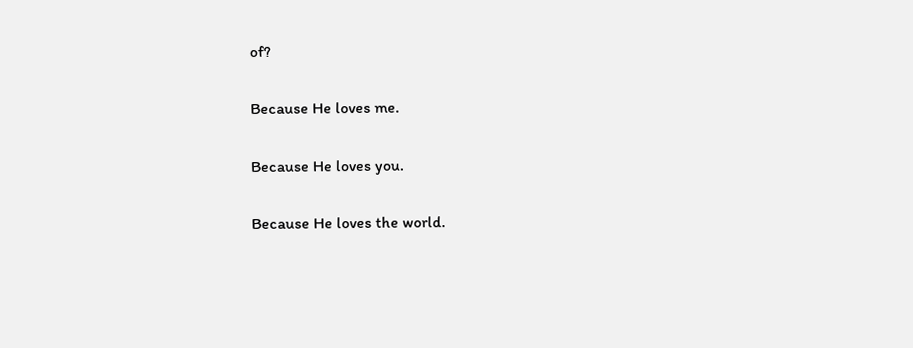of?

Because He loves me.

Because He loves you.

Because He loves the world.